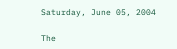Saturday, June 05, 2004

The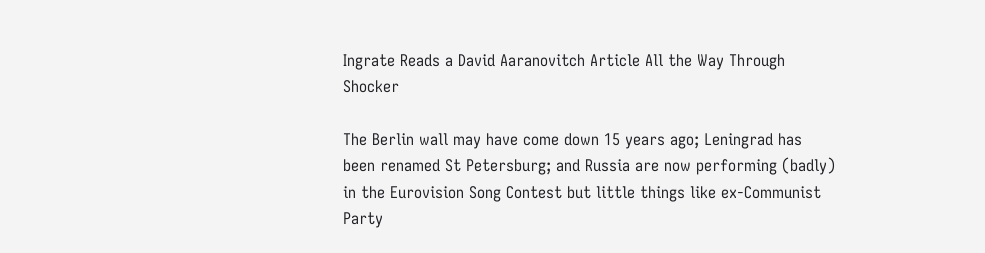Ingrate Reads a David Aaranovitch Article All the Way Through Shocker

The Berlin wall may have come down 15 years ago; Leningrad has been renamed St Petersburg; and Russia are now performing (badly) in the Eurovision Song Contest but little things like ex-Communist Party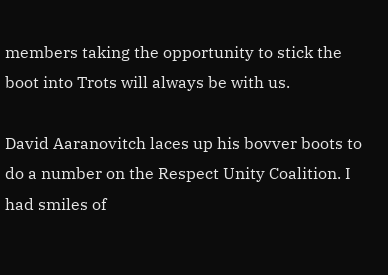members taking the opportunity to stick the boot into Trots will always be with us.

David Aaranovitch laces up his bovver boots to do a number on the Respect Unity Coalition. I had smiles of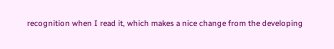recognition when I read it, which makes a nice change from the developing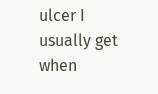ulcer I usually get when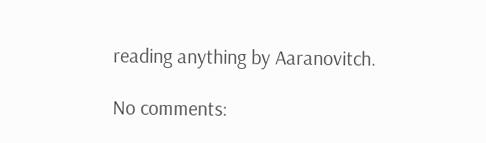reading anything by Aaranovitch.

No comments: